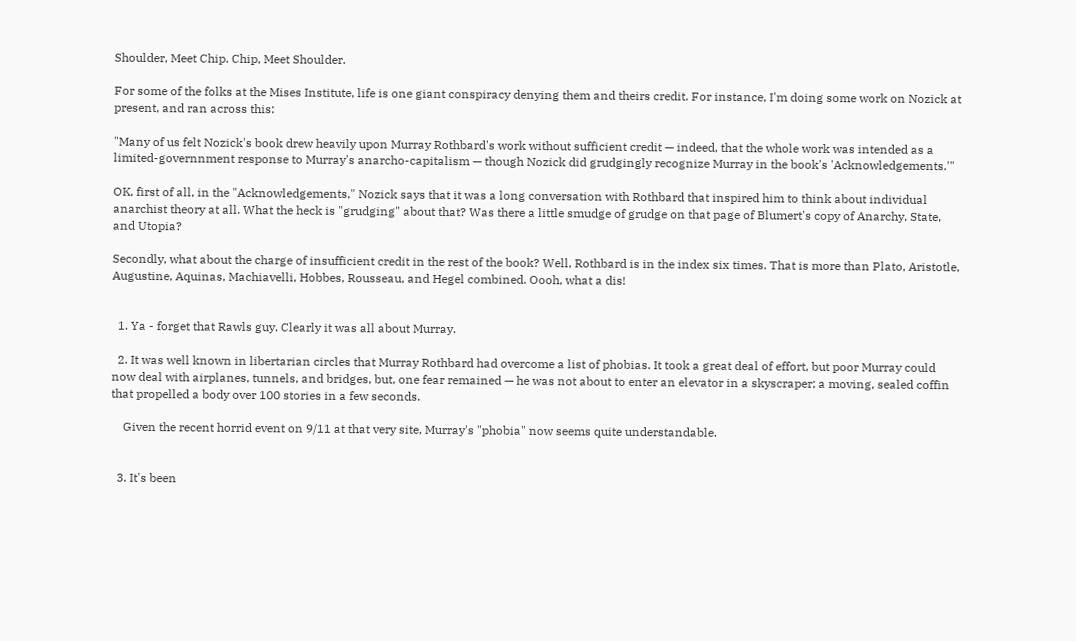Shoulder, Meet Chip. Chip, Meet Shoulder.

For some of the folks at the Mises Institute, life is one giant conspiracy denying them and theirs credit. For instance, I'm doing some work on Nozick at present, and ran across this:

"Many of us felt Nozick's book drew heavily upon Murray Rothbard's work without sufficient credit — indeed, that the whole work was intended as a limited-governnment response to Murray's anarcho-capitalism — though Nozick did grudgingly recognize Murray in the book's 'Acknowledgements.'"

OK, first of all, in the "Acknowledgements," Nozick says that it was a long conversation with Rothbard that inspired him to think about individual anarchist theory at all. What the heck is "grudging" about that? Was there a little smudge of grudge on that page of Blumert's copy of Anarchy, State, and Utopia?

Secondly, what about the charge of insufficient credit in the rest of the book? Well, Rothbard is in the index six times. That is more than Plato, Aristotle, Augustine, Aquinas, Machiavelli, Hobbes, Rousseau, and Hegel combined. Oooh, what a dis!


  1. Ya - forget that Rawls guy. Clearly it was all about Murray.

  2. It was well known in libertarian circles that Murray Rothbard had overcome a list of phobias. It took a great deal of effort, but poor Murray could now deal with airplanes, tunnels, and bridges, but, one fear remained — he was not about to enter an elevator in a skyscraper; a moving, sealed coffin that propelled a body over 100 stories in a few seconds.

    Given the recent horrid event on 9/11 at that very site, Murray's "phobia" now seems quite understandable.


  3. It's been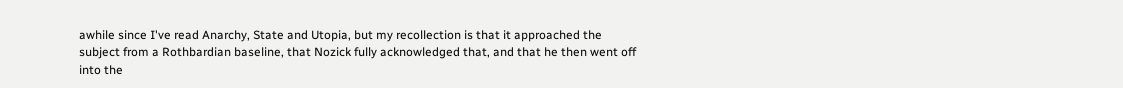awhile since I've read Anarchy, State and Utopia, but my recollection is that it approached the subject from a Rothbardian baseline, that Nozick fully acknowledged that, and that he then went off into the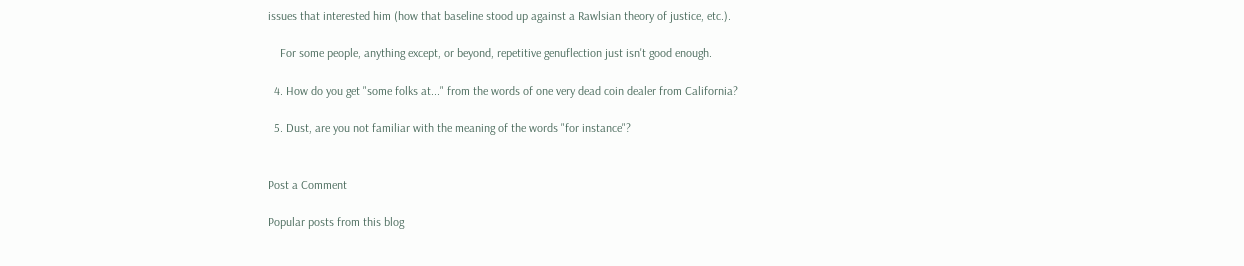issues that interested him (how that baseline stood up against a Rawlsian theory of justice, etc.).

    For some people, anything except, or beyond, repetitive genuflection just isn't good enough.

  4. How do you get "some folks at..." from the words of one very dead coin dealer from California?

  5. Dust, are you not familiar with the meaning of the words "for instance"?


Post a Comment

Popular posts from this blog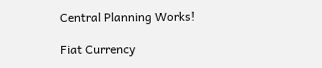Central Planning Works!

Fiat Currency